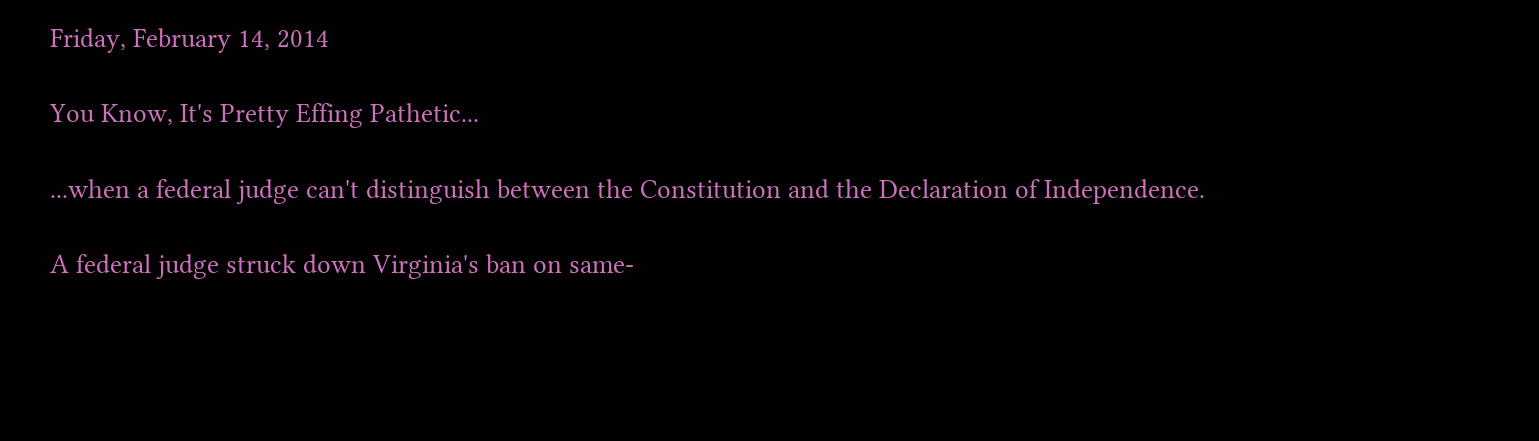Friday, February 14, 2014

You Know, It's Pretty Effing Pathetic...

...when a federal judge can't distinguish between the Constitution and the Declaration of Independence.

A federal judge struck down Virginia's ban on same-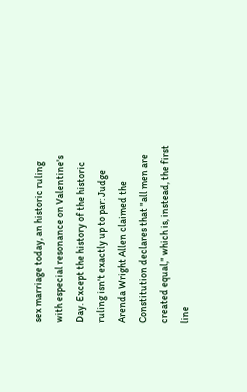sex marriage today, an historic ruling with especial resonance on Valentine's Day. Except the history of the historic ruling isn't exactly up to par: Judge Arenda Wright Allen claimed the Constitution declares that "all men are created equal," which is, instead, the first line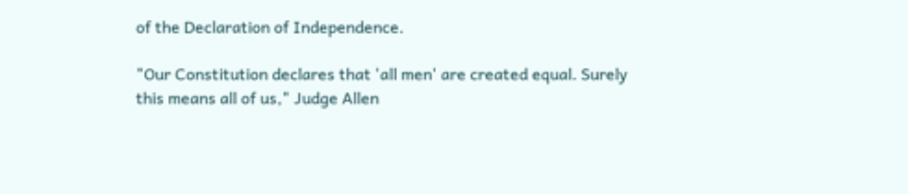of the Declaration of Independence.

"Our Constitution declares that 'all men' are created equal. Surely this means all of us," Judge Allen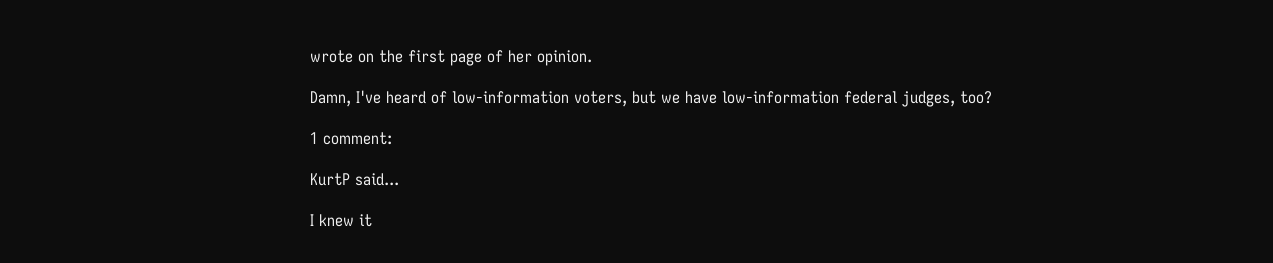wrote on the first page of her opinion.

Damn, I've heard of low-information voters, but we have low-information federal judges, too?

1 comment:

KurtP said...

I knew it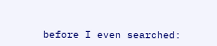before I even searched: